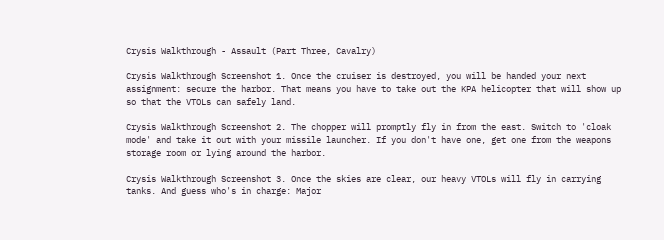Crysis Walkthrough - Assault (Part Three, Cavalry)

Crysis Walkthrough Screenshot 1. Once the cruiser is destroyed, you will be handed your next assignment: secure the harbor. That means you have to take out the KPA helicopter that will show up so that the VTOLs can safely land.

Crysis Walkthrough Screenshot 2. The chopper will promptly fly in from the east. Switch to 'cloak mode' and take it out with your missile launcher. If you don't have one, get one from the weapons storage room or lying around the harbor.

Crysis Walkthrough Screenshot 3. Once the skies are clear, our heavy VTOLs will fly in carrying tanks. And guess who's in charge: Major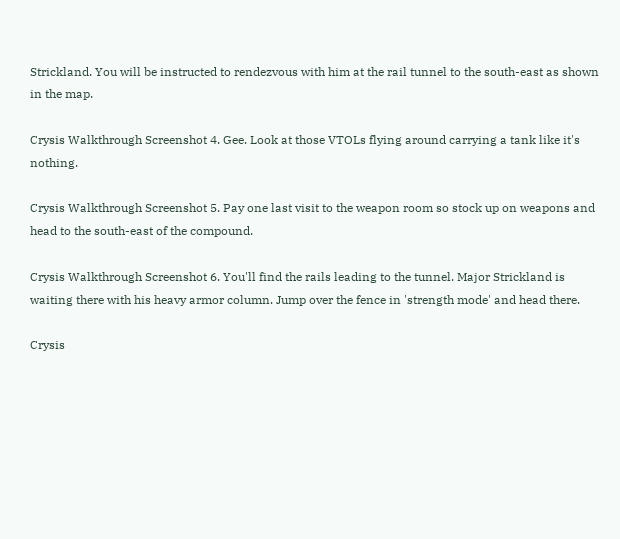Strickland. You will be instructed to rendezvous with him at the rail tunnel to the south-east as shown in the map.

Crysis Walkthrough Screenshot 4. Gee. Look at those VTOLs flying around carrying a tank like it's nothing.

Crysis Walkthrough Screenshot 5. Pay one last visit to the weapon room so stock up on weapons and head to the south-east of the compound.

Crysis Walkthrough Screenshot 6. You'll find the rails leading to the tunnel. Major Strickland is waiting there with his heavy armor column. Jump over the fence in 'strength mode' and head there.

Crysis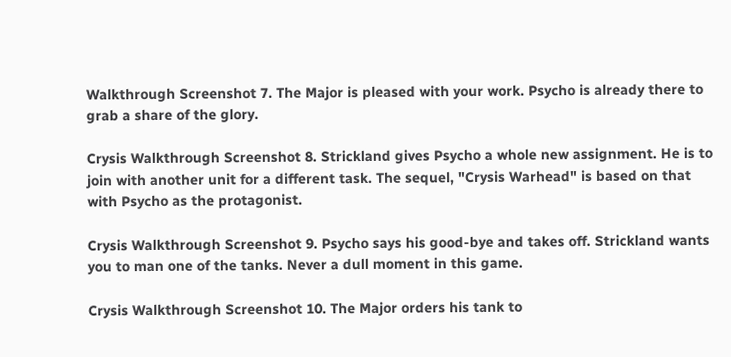Walkthrough Screenshot 7. The Major is pleased with your work. Psycho is already there to grab a share of the glory.

Crysis Walkthrough Screenshot 8. Strickland gives Psycho a whole new assignment. He is to join with another unit for a different task. The sequel, "Crysis Warhead" is based on that with Psycho as the protagonist.

Crysis Walkthrough Screenshot 9. Psycho says his good-bye and takes off. Strickland wants you to man one of the tanks. Never a dull moment in this game.

Crysis Walkthrough Screenshot 10. The Major orders his tank to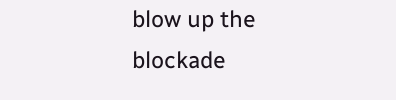blow up the blockade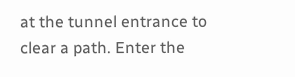at the tunnel entrance to clear a path. Enter the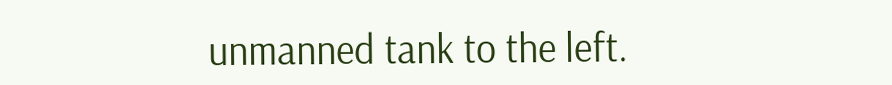unmanned tank to the left.